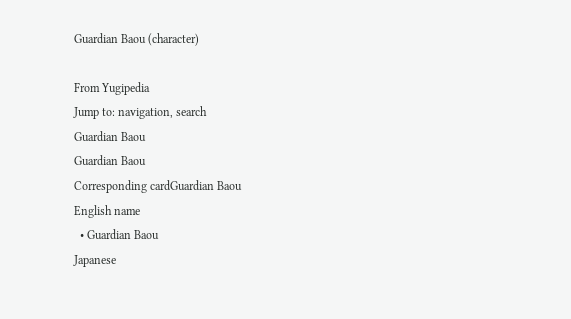Guardian Baou (character)

From Yugipedia
Jump to: navigation, search
Guardian Baou
Guardian Baou
Corresponding cardGuardian Baou
English name
  • Guardian Baou
Japanese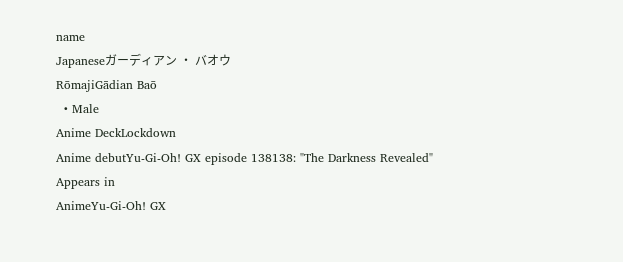name
Japaneseガーディアン ・ バオウ
RōmajiGādian Baō
  • Male
Anime DeckLockdown
Anime debutYu-Gi-Oh! GX episode 138138: "The Darkness Revealed"
Appears in
AnimeYu-Gi-Oh! GX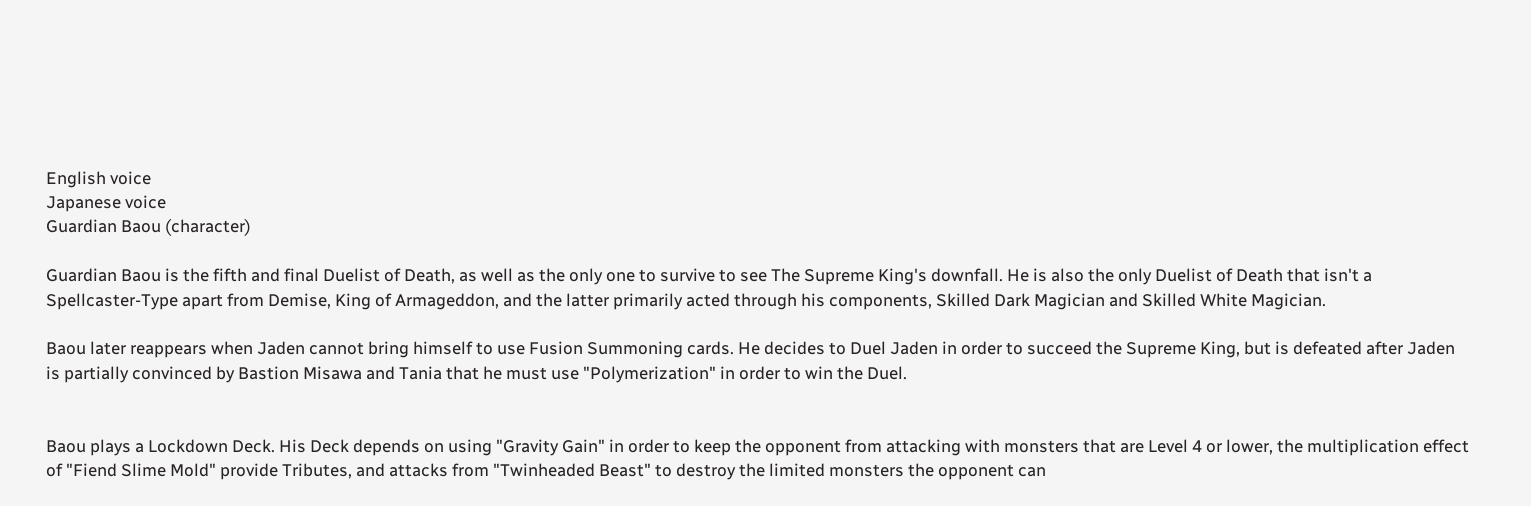English voice
Japanese voice
Guardian Baou (character)

Guardian Baou is the fifth and final Duelist of Death, as well as the only one to survive to see The Supreme King's downfall. He is also the only Duelist of Death that isn't a Spellcaster-Type apart from Demise, King of Armageddon, and the latter primarily acted through his components, Skilled Dark Magician and Skilled White Magician.

Baou later reappears when Jaden cannot bring himself to use Fusion Summoning cards. He decides to Duel Jaden in order to succeed the Supreme King, but is defeated after Jaden is partially convinced by Bastion Misawa and Tania that he must use "Polymerization" in order to win the Duel.


Baou plays a Lockdown Deck. His Deck depends on using "Gravity Gain" in order to keep the opponent from attacking with monsters that are Level 4 or lower, the multiplication effect of "Fiend Slime Mold" provide Tributes, and attacks from "Twinheaded Beast" to destroy the limited monsters the opponent can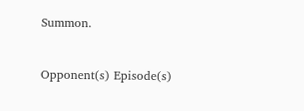Summon.


Opponent(s) Episode(s)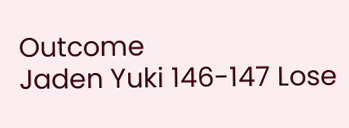Outcome
Jaden Yuki 146-147 Lose